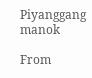Piyanggang manok

From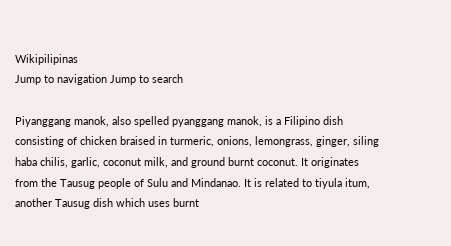Wikipilipinas
Jump to navigation Jump to search

Piyanggang manok, also spelled pyanggang manok, is a Filipino dish consisting of chicken braised in turmeric, onions, lemongrass, ginger, siling haba chilis, garlic, coconut milk, and ground burnt coconut. It originates from the Tausug people of Sulu and Mindanao. It is related to tiyula itum, another Tausug dish which uses burnt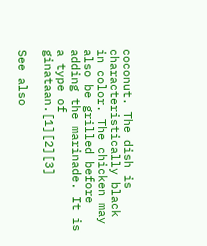coconut. The dish is characteristically black in color. The chicken may also be grilled before adding the marinade. It is a type of ginataan.[1][2][3]

See also